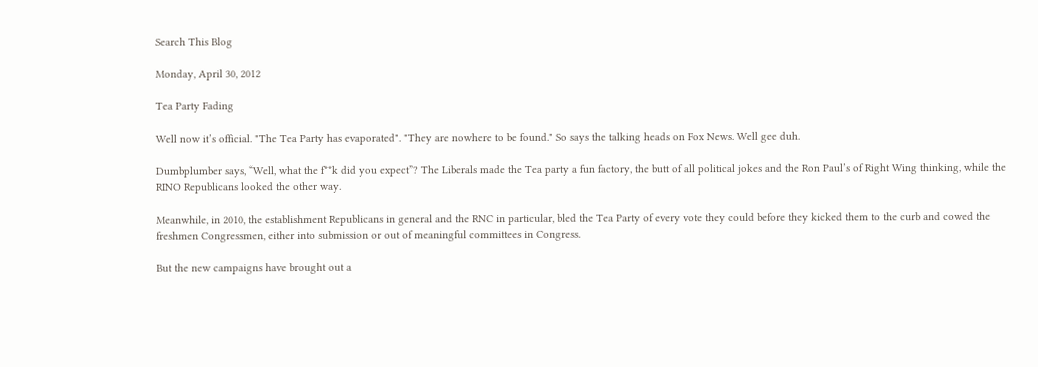Search This Blog

Monday, April 30, 2012

Tea Party Fading

Well now it’s official. "The Tea Party has evaporated". "They are nowhere to be found." So says the talking heads on Fox News. Well gee duh.

Dumbplumber says, “Well, what the f**k did you expect”? The Liberals made the Tea party a fun factory, the butt of all political jokes and the Ron Paul’s of Right Wing thinking, while the RINO Republicans looked the other way.

Meanwhile, in 2010, the establishment Republicans in general and the RNC in particular, bled the Tea Party of every vote they could before they kicked them to the curb and cowed the freshmen Congressmen, either into submission or out of meaningful committees in Congress.

But the new campaigns have brought out a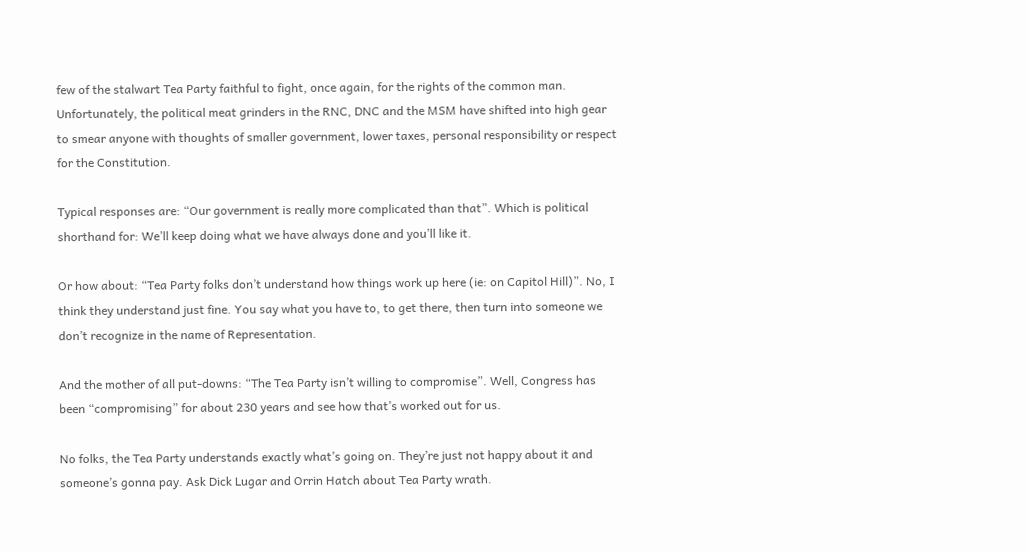few of the stalwart Tea Party faithful to fight, once again, for the rights of the common man. Unfortunately, the political meat grinders in the RNC, DNC and the MSM have shifted into high gear to smear anyone with thoughts of smaller government, lower taxes, personal responsibility or respect for the Constitution.

Typical responses are: “Our government is really more complicated than that”. Which is political shorthand for: We’ll keep doing what we have always done and you’ll like it.

Or how about: “Tea Party folks don’t understand how things work up here (ie: on Capitol Hill)”. No, I think they understand just fine. You say what you have to, to get there, then turn into someone we don’t recognize in the name of Representation.

And the mother of all put-downs: “The Tea Party isn’t willing to compromise”. Well, Congress has been “compromising” for about 230 years and see how that’s worked out for us.

No folks, the Tea Party understands exactly what’s going on. They’re just not happy about it and someone’s gonna pay. Ask Dick Lugar and Orrin Hatch about Tea Party wrath.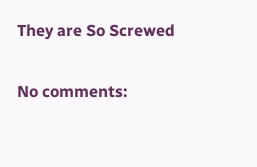They are So Screwed

No comments: